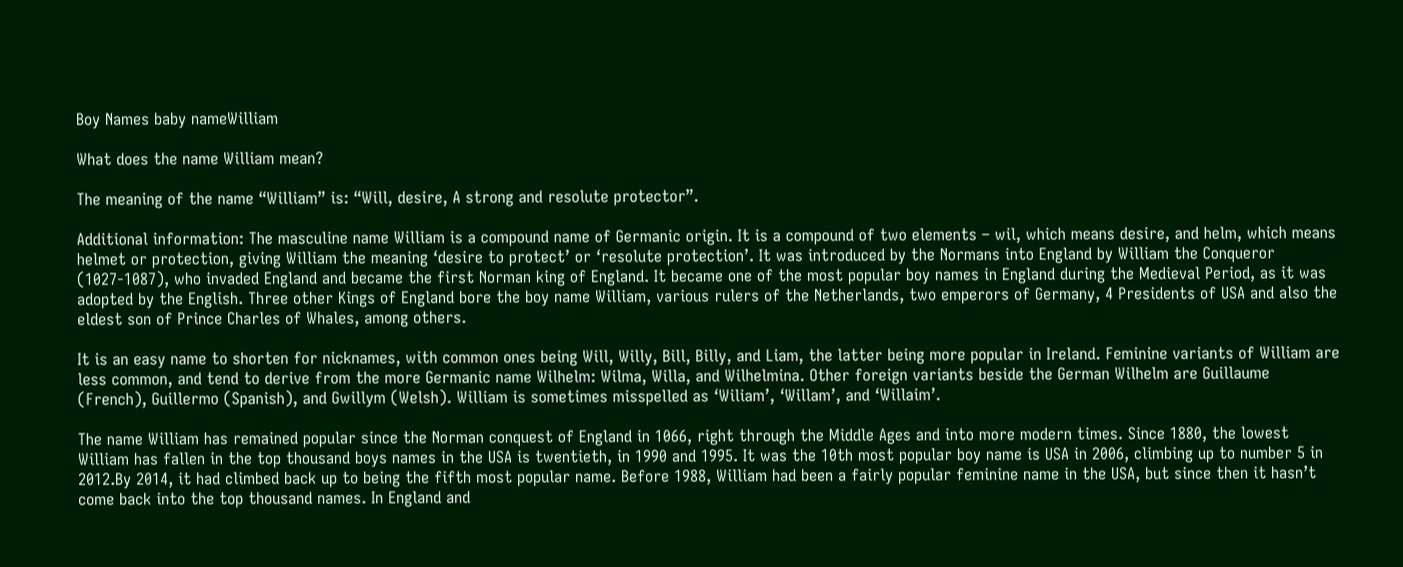Boy Names baby nameWilliam

What does the name William mean?

The meaning of the name “William” is: “Will, desire, A strong and resolute protector”.

Additional information: The masculine name William is a compound name of Germanic origin. It is a compound of two elements – wil, which means desire, and helm, which means helmet or protection, giving William the meaning ‘desire to protect’ or ‘resolute protection’. It was introduced by the Normans into England by William the Conqueror (1027-1087), who invaded England and became the first Norman king of England. It became one of the most popular boy names in England during the Medieval Period, as it was adopted by the English. Three other Kings of England bore the boy name William, various rulers of the Netherlands, two emperors of Germany, 4 Presidents of USA and also the eldest son of Prince Charles of Whales, among others.

It is an easy name to shorten for nicknames, with common ones being Will, Willy, Bill, Billy, and Liam, the latter being more popular in Ireland. Feminine variants of William are less common, and tend to derive from the more Germanic name Wilhelm: Wilma, Willa, and Wilhelmina. Other foreign variants beside the German Wilhelm are Guillaume (French), Guillermo (Spanish), and Gwillym (Welsh). William is sometimes misspelled as ‘Wiliam’, ‘Willam’, and ‘Willaim’.

The name William has remained popular since the Norman conquest of England in 1066, right through the Middle Ages and into more modern times. Since 1880, the lowest William has fallen in the top thousand boys names in the USA is twentieth, in 1990 and 1995. It was the 10th most popular boy name is USA in 2006, climbing up to number 5 in 2012.By 2014, it had climbed back up to being the fifth most popular name. Before 1988, William had been a fairly popular feminine name in the USA, but since then it hasn’t come back into the top thousand names. In England and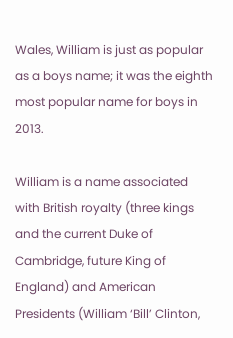Wales, William is just as popular as a boys name; it was the eighth most popular name for boys in 2013.

William is a name associated with British royalty (three kings and the current Duke of Cambridge, future King of England) and American Presidents (William ‘Bill’ Clinton,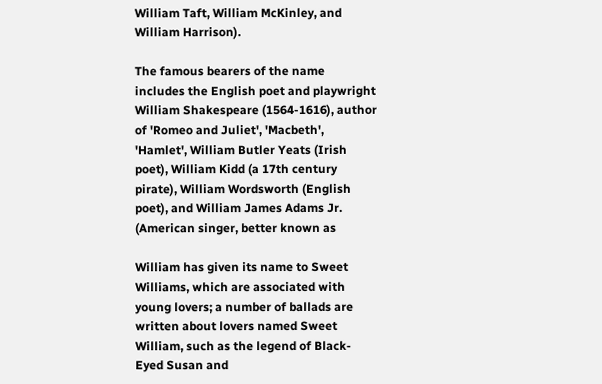William Taft, William McKinley, and William Harrison).

The famous bearers of the name includes the English poet and playwright William Shakespeare (1564-1616), author of 'Romeo and Juliet', 'Macbeth', 'Hamlet', William Butler Yeats (Irish poet), William Kidd (a 17th century pirate), William Wordsworth (English poet), and William James Adams Jr. (American singer, better known as

William has given its name to Sweet Williams, which are associated with young lovers; a number of ballads are written about lovers named Sweet William, such as the legend of Black-Eyed Susan and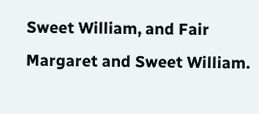Sweet William, and Fair Margaret and Sweet William.